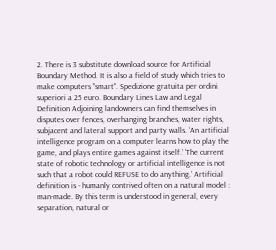2. There is 3 substitute download source for Artificial Boundary Method. It is also a field of study which tries to make computers "smart". Spedizione gratuita per ordini superiori a 25 euro. Boundary Lines Law and Legal Definition Adjoining landowners can find themselves in disputes over fences, overhanging branches, water rights, subjacent and lateral support and party walls. ‘An artificial intelligence program on a computer learns how to play the game, and plays entire games against itself.’ ‘The current state of robotic technology or artificial intelligence is not such that a robot could REFUSE to do anything.’ Artificial definition is - humanly contrived often on a natural model : man-made. By this term is understood in general, every separation, natural or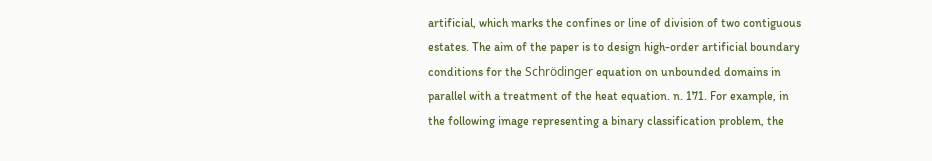artificial, which marks the confines or line of division of two contiguous estates. The aim of the paper is to design high-order artificial boundary conditions for the Schrödinger equation on unbounded domains in parallel with a treatment of the heat equation. n. 171. For example, in the following image representing a binary classification problem, the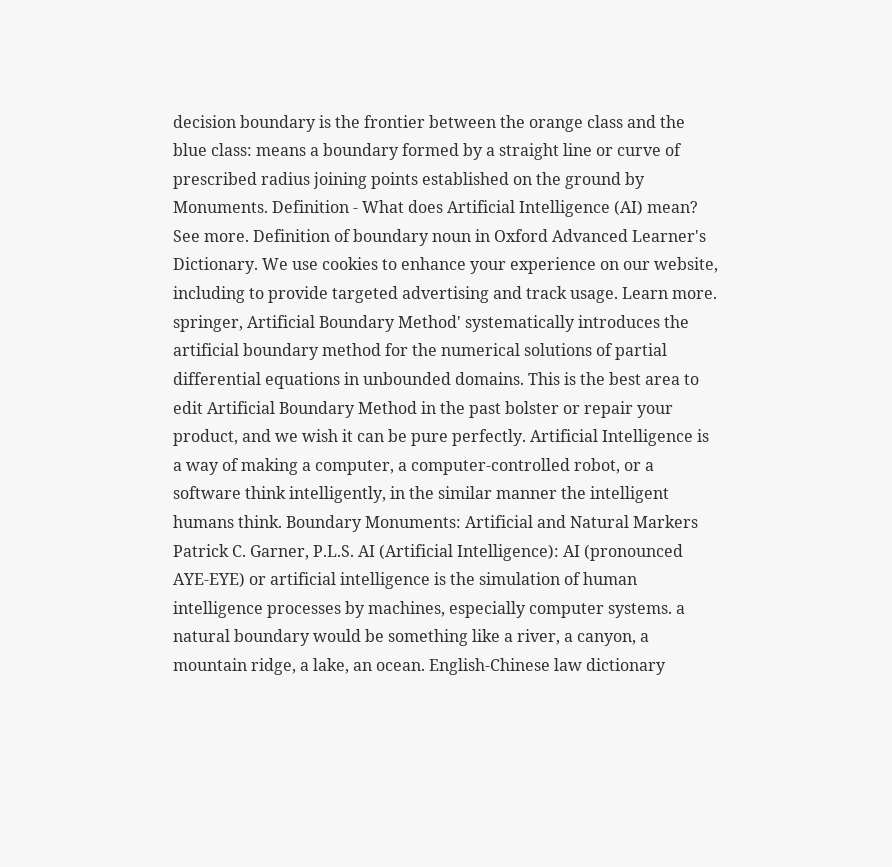decision boundary is the frontier between the orange class and the blue class: means a boundary formed by a straight line or curve of prescribed radius joining points established on the ground by Monuments. Definition - What does Artificial Intelligence (AI) mean? See more. Definition of boundary noun in Oxford Advanced Learner's Dictionary. We use cookies to enhance your experience on our website, including to provide targeted advertising and track usage. Learn more. springer, Artificial Boundary Method' systematically introduces the artificial boundary method for the numerical solutions of partial differential equations in unbounded domains. This is the best area to edit Artificial Boundary Method in the past bolster or repair your product, and we wish it can be pure perfectly. Artificial Intelligence is a way of making a computer, a computer-controlled robot, or a software think intelligently, in the similar manner the intelligent humans think. Boundary Monuments: Artificial and Natural Markers Patrick C. Garner, P.L.S. AI (Artificial Intelligence): AI (pronounced AYE-EYE) or artificial intelligence is the simulation of human intelligence processes by machines, especially computer systems. a natural boundary would be something like a river, a canyon, a mountain ridge, a lake, an ocean. English-Chinese law dictionary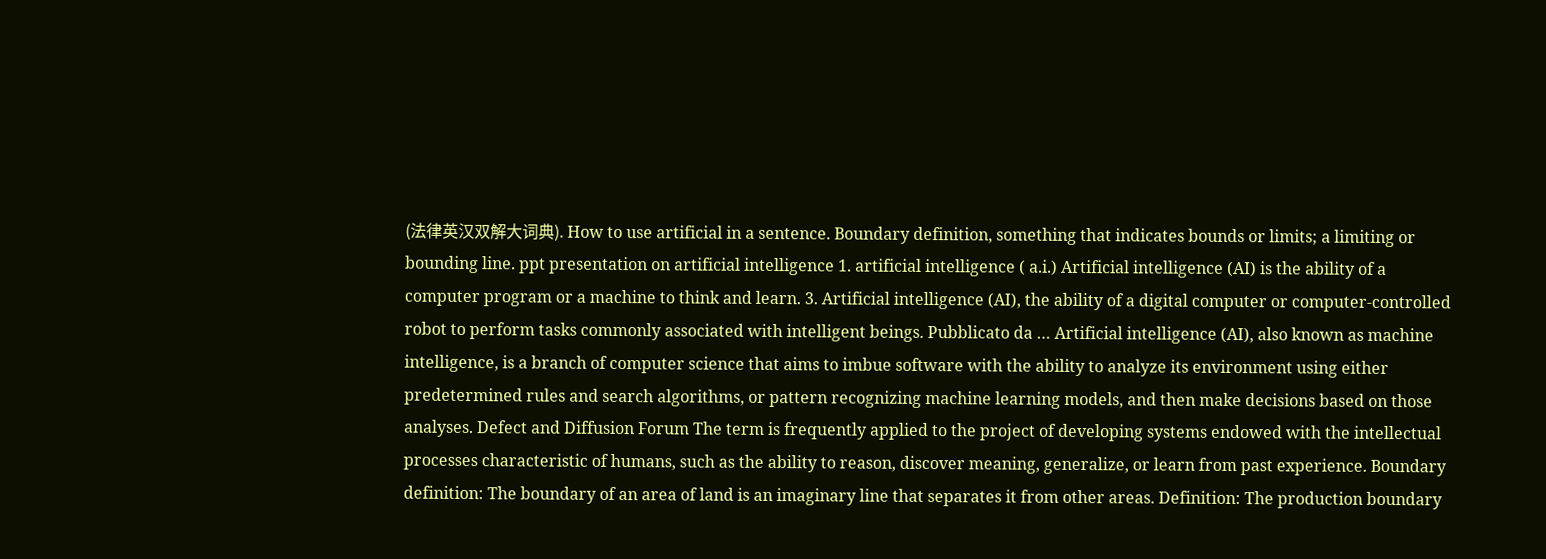(法律英汉双解大词典). How to use artificial in a sentence. Boundary definition, something that indicates bounds or limits; a limiting or bounding line. ppt presentation on artificial intelligence 1. artificial intelligence ( a.i.) Artificial intelligence (AI) is the ability of a computer program or a machine to think and learn. 3. Artificial intelligence (AI), the ability of a digital computer or computer-controlled robot to perform tasks commonly associated with intelligent beings. Pubblicato da … Artificial intelligence (AI), also known as machine intelligence, is a branch of computer science that aims to imbue software with the ability to analyze its environment using either predetermined rules and search algorithms, or pattern recognizing machine learning models, and then make decisions based on those analyses. Defect and Diffusion Forum The term is frequently applied to the project of developing systems endowed with the intellectual processes characteristic of humans, such as the ability to reason, discover meaning, generalize, or learn from past experience. Boundary definition: The boundary of an area of land is an imaginary line that separates it from other areas. Definition: The production boundary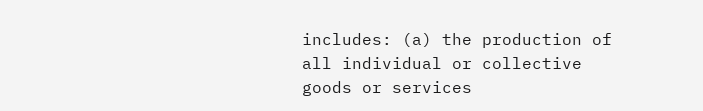includes: (a) the production of all individual or collective goods or services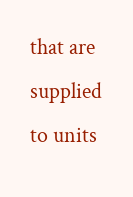that are supplied to units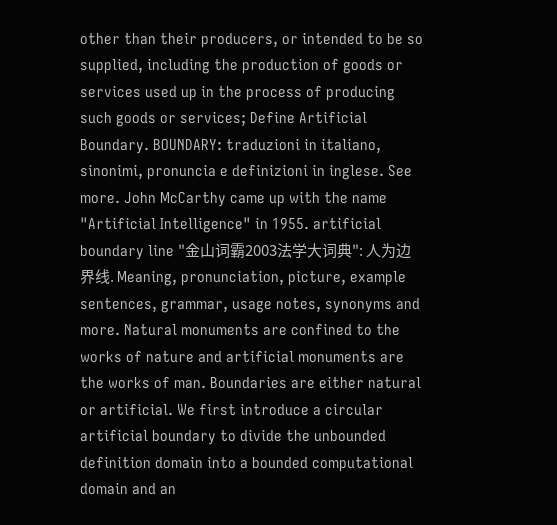other than their producers, or intended to be so supplied, including the production of goods or services used up in the process of producing such goods or services; Define Artificial Boundary. BOUNDARY: traduzioni in italiano, sinonimi, pronuncia e definizioni in inglese. See more. John McCarthy came up with the name "Artificial Intelligence" in 1955. artificial boundary line "金山词霸2003法学大词典": 人为边界线. Meaning, pronunciation, picture, example sentences, grammar, usage notes, synonyms and more. Natural monuments are confined to the works of nature and artificial monuments are the works of man. Boundaries are either natural or artificial. We first introduce a circular artificial boundary to divide the unbounded definition domain into a bounded computational domain and an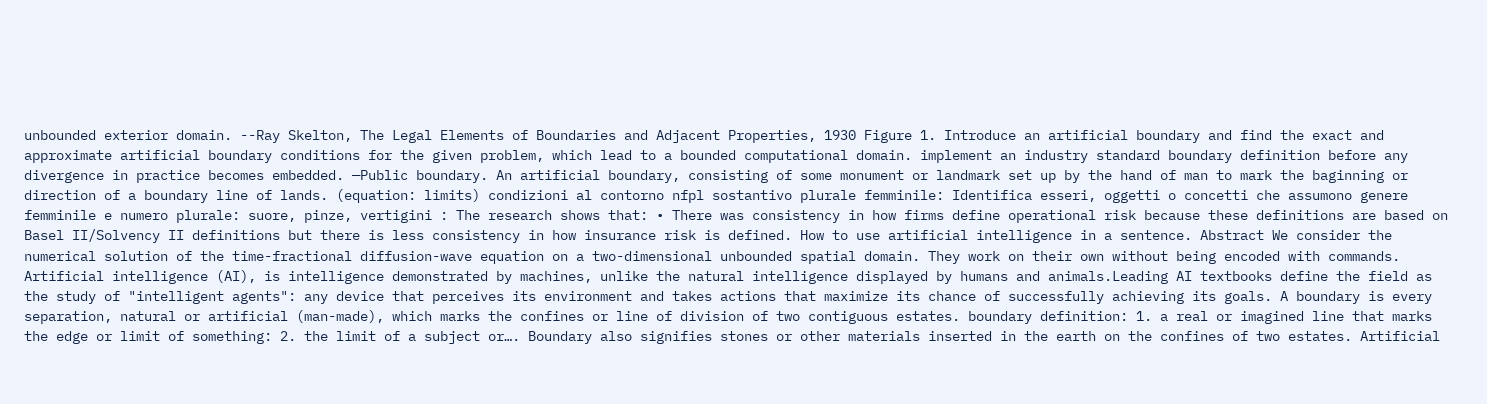unbounded exterior domain. --Ray Skelton, The Legal Elements of Boundaries and Adjacent Properties, 1930 Figure 1. Introduce an artificial boundary and find the exact and approximate artificial boundary conditions for the given problem, which lead to a bounded computational domain. implement an industry standard boundary definition before any divergence in practice becomes embedded. —Public boundary. An artificial boundary, consisting of some monument or landmark set up by the hand of man to mark the baginning or direction of a boundary line of lands. (equation: limits) condizioni al contorno nfpl sostantivo plurale femminile: Identifica esseri, oggetti o concetti che assumono genere femminile e numero plurale: suore, pinze, vertigini : The research shows that: • There was consistency in how firms define operational risk because these definitions are based on Basel II/Solvency II definitions but there is less consistency in how insurance risk is defined. How to use artificial intelligence in a sentence. Abstract We consider the numerical solution of the time-fractional diffusion-wave equation on a two-dimensional unbounded spatial domain. They work on their own without being encoded with commands. Artificial intelligence (AI), is intelligence demonstrated by machines, unlike the natural intelligence displayed by humans and animals.Leading AI textbooks define the field as the study of "intelligent agents": any device that perceives its environment and takes actions that maximize its chance of successfully achieving its goals. A boundary is every separation, natural or artificial (man-made), which marks the confines or line of division of two contiguous estates. boundary definition: 1. a real or imagined line that marks the edge or limit of something: 2. the limit of a subject or…. Boundary also signifies stones or other materials inserted in the earth on the confines of two estates. Artificial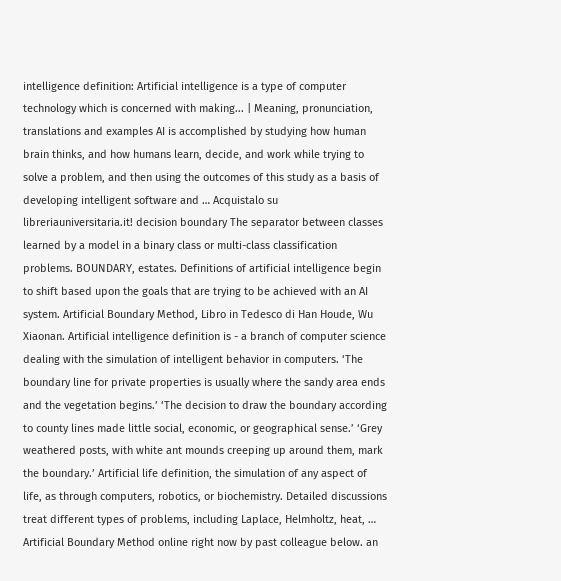intelligence definition: Artificial intelligence is a type of computer technology which is concerned with making... | Meaning, pronunciation, translations and examples AI is accomplished by studying how human brain thinks, and how humans learn, decide, and work while trying to solve a problem, and then using the outcomes of this study as a basis of developing intelligent software and … Acquistalo su libreriauniversitaria.it! decision boundary The separator between classes learned by a model in a binary class or multi-class classification problems. BOUNDARY, estates. Definitions of artificial intelligence begin to shift based upon the goals that are trying to be achieved with an AI system. Artificial Boundary Method, Libro in Tedesco di Han Houde, Wu Xiaonan. Artificial intelligence definition is - a branch of computer science dealing with the simulation of intelligent behavior in computers. ‘The boundary line for private properties is usually where the sandy area ends and the vegetation begins.’ ‘The decision to draw the boundary according to county lines made little social, economic, or geographical sense.’ ‘Grey weathered posts, with white ant mounds creeping up around them, mark the boundary.’ Artificial life definition, the simulation of any aspect of life, as through computers, robotics, or biochemistry. Detailed discussions treat different types of problems, including Laplace, Helmholtz, heat, … Artificial Boundary Method online right now by past colleague below. an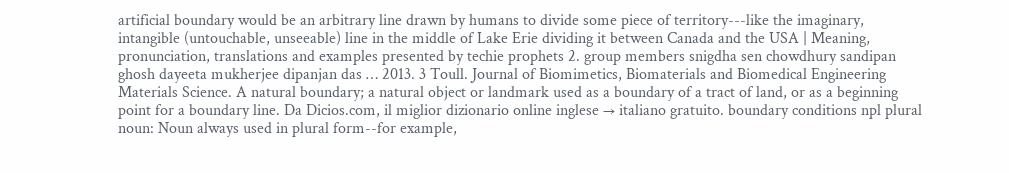artificial boundary would be an arbitrary line drawn by humans to divide some piece of territory---like the imaginary, intangible (untouchable, unseeable) line in the middle of Lake Erie dividing it between Canada and the USA | Meaning, pronunciation, translations and examples presented by techie prophets 2. group members snigdha sen chowdhury sandipan ghosh dayeeta mukherjee dipanjan das … 2013. 3 Toull. Journal of Biomimetics, Biomaterials and Biomedical Engineering Materials Science. A natural boundary; a natural object or landmark used as a boundary of a tract of land, or as a beginning point for a boundary line. Da Dicios.com, il miglior dizionario online inglese → italiano gratuito. boundary conditions npl plural noun: Noun always used in plural form--for example,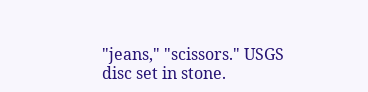"jeans," "scissors." USGS disc set in stone.